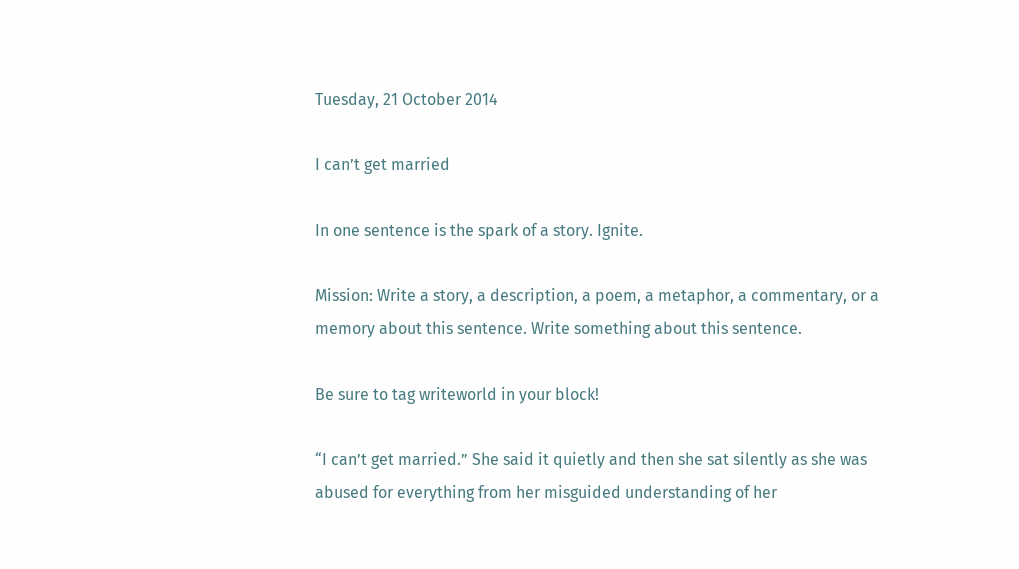Tuesday, 21 October 2014

I can’t get married

In one sentence is the spark of a story. Ignite.

Mission: Write a story, a description, a poem, a metaphor, a commentary, or a memory about this sentence. Write something about this sentence.

Be sure to tag writeworld in your block!

“I can’t get married.” She said it quietly and then she sat silently as she was abused for everything from her misguided understanding of her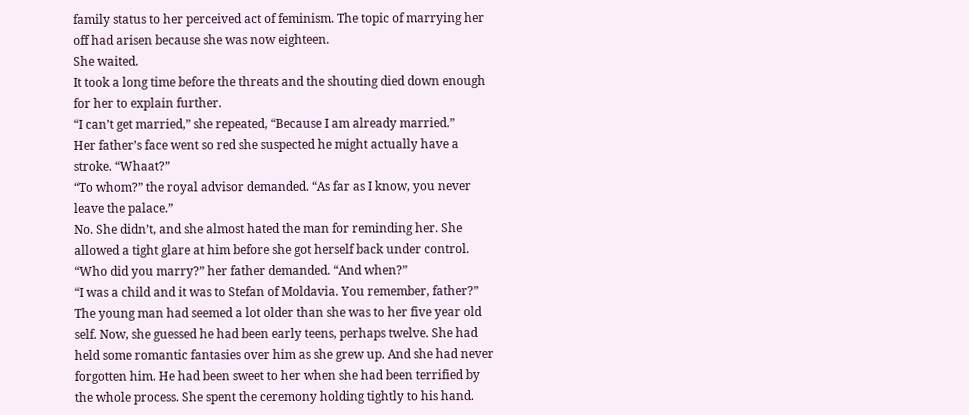family status to her perceived act of feminism. The topic of marrying her off had arisen because she was now eighteen.
She waited.
It took a long time before the threats and the shouting died down enough for her to explain further.
“I can’t get married,” she repeated, “Because I am already married.”
Her father’s face went so red she suspected he might actually have a stroke. “Whaat?”
“To whom?” the royal advisor demanded. “As far as I know, you never leave the palace.”
No. She didn’t, and she almost hated the man for reminding her. She allowed a tight glare at him before she got herself back under control.
“Who did you marry?” her father demanded. “And when?”
“I was a child and it was to Stefan of Moldavia. You remember, father?” The young man had seemed a lot older than she was to her five year old self. Now, she guessed he had been early teens, perhaps twelve. She had held some romantic fantasies over him as she grew up. And she had never forgotten him. He had been sweet to her when she had been terrified by the whole process. She spent the ceremony holding tightly to his hand.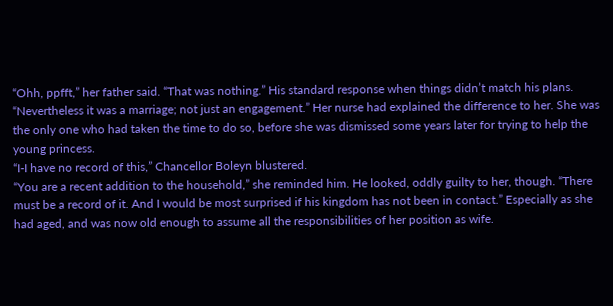“Ohh, ppfft,” her father said. “That was nothing.” His standard response when things didn’t match his plans.
“Nevertheless it was a marriage; not just an engagement.” Her nurse had explained the difference to her. She was the only one who had taken the time to do so, before she was dismissed some years later for trying to help the young princess.
“I-I have no record of this,” Chancellor Boleyn blustered.
“You are a recent addition to the household,” she reminded him. He looked, oddly guilty to her, though. “There must be a record of it. And I would be most surprised if his kingdom has not been in contact.” Especially as she had aged, and was now old enough to assume all the responsibilities of her position as wife.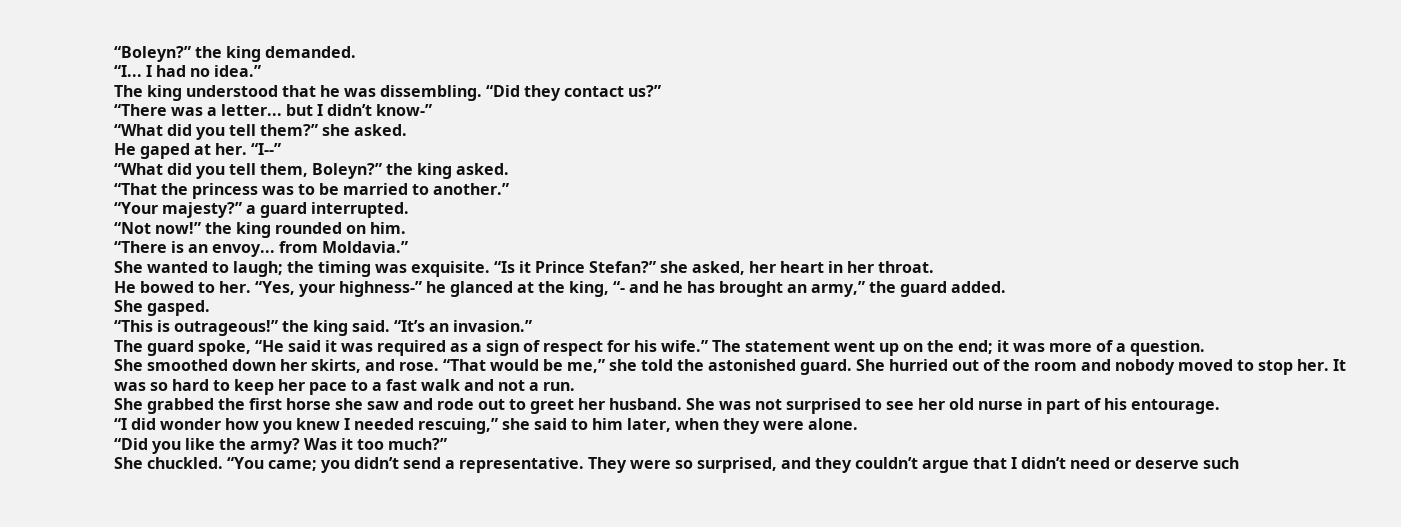“Boleyn?” the king demanded.
“I... I had no idea.”
The king understood that he was dissembling. “Did they contact us?”
“There was a letter... but I didn’t know-”
“What did you tell them?” she asked.
He gaped at her. “I--”
“What did you tell them, Boleyn?” the king asked.
“That the princess was to be married to another.”
“Your majesty?” a guard interrupted.
“Not now!” the king rounded on him.
“There is an envoy... from Moldavia.”
She wanted to laugh; the timing was exquisite. “Is it Prince Stefan?” she asked, her heart in her throat.
He bowed to her. “Yes, your highness-” he glanced at the king, “- and he has brought an army,” the guard added.
She gasped.
“This is outrageous!” the king said. “It’s an invasion.”
The guard spoke, “He said it was required as a sign of respect for his wife.” The statement went up on the end; it was more of a question.
She smoothed down her skirts, and rose. “That would be me,” she told the astonished guard. She hurried out of the room and nobody moved to stop her. It was so hard to keep her pace to a fast walk and not a run.
She grabbed the first horse she saw and rode out to greet her husband. She was not surprised to see her old nurse in part of his entourage.
“I did wonder how you knew I needed rescuing,” she said to him later, when they were alone.
“Did you like the army? Was it too much?”
She chuckled. “You came; you didn’t send a representative. They were so surprised, and they couldn’t argue that I didn’t need or deserve such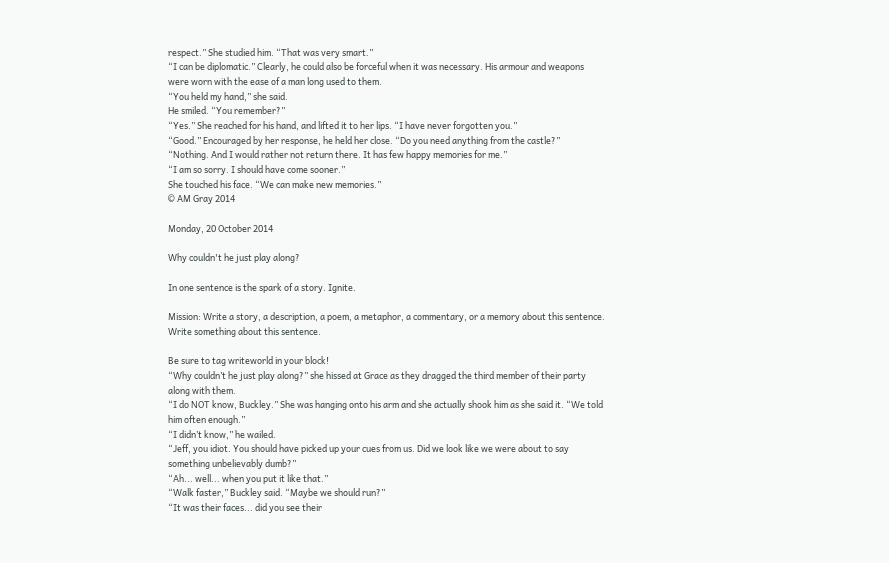respect.” She studied him. “That was very smart.”
“I can be diplomatic.” Clearly, he could also be forceful when it was necessary. His armour and weapons were worn with the ease of a man long used to them.
“You held my hand,” she said.
He smiled. “You remember?”
“Yes.” She reached for his hand, and lifted it to her lips. “I have never forgotten you.”
“Good.” Encouraged by her response, he held her close. “Do you need anything from the castle?”
“Nothing. And I would rather not return there. It has few happy memories for me.”
“I am so sorry. I should have come sooner.”
She touched his face. “We can make new memories.”
© AM Gray 2014

Monday, 20 October 2014

Why couldn't he just play along?

In one sentence is the spark of a story. Ignite.

Mission: Write a story, a description, a poem, a metaphor, a commentary, or a memory about this sentence. Write something about this sentence.

Be sure to tag writeworld in your block!
“Why couldn’t he just play along?” she hissed at Grace as they dragged the third member of their party along with them.
“I do NOT know, Buckley.” She was hanging onto his arm and she actually shook him as she said it. “We told him often enough.”
“I didn’t know,” he wailed.
“Jeff, you idiot. You should have picked up your cues from us. Did we look like we were about to say something unbelievably dumb?”
“Ah... well... when you put it like that.”
“Walk faster,” Buckley said. “Maybe we should run?”
“It was their faces... did you see their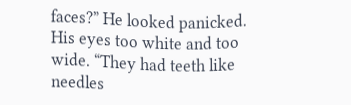faces?” He looked panicked. His eyes too white and too wide. “They had teeth like needles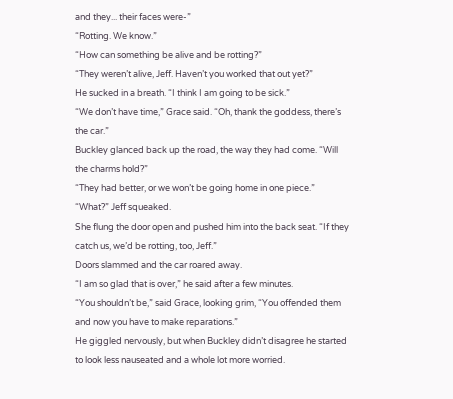and they... their faces were-”
“Rotting. We know.”
“How can something be alive and be rotting?”
“They weren’t alive, Jeff. Haven’t you worked that out yet?”
He sucked in a breath. “I think I am going to be sick.”
“We don’t have time,” Grace said. “Oh, thank the goddess, there’s the car.”
Buckley glanced back up the road, the way they had come. “Will the charms hold?”
“They had better, or we won’t be going home in one piece.”
“What?” Jeff squeaked.
She flung the door open and pushed him into the back seat. “If they catch us, we’d be rotting, too, Jeff.”
Doors slammed and the car roared away.
“I am so glad that is over,” he said after a few minutes.
“You shouldn’t be,” said Grace, looking grim, “You offended them and now you have to make reparations.”
He giggled nervously, but when Buckley didn’t disagree he started to look less nauseated and a whole lot more worried.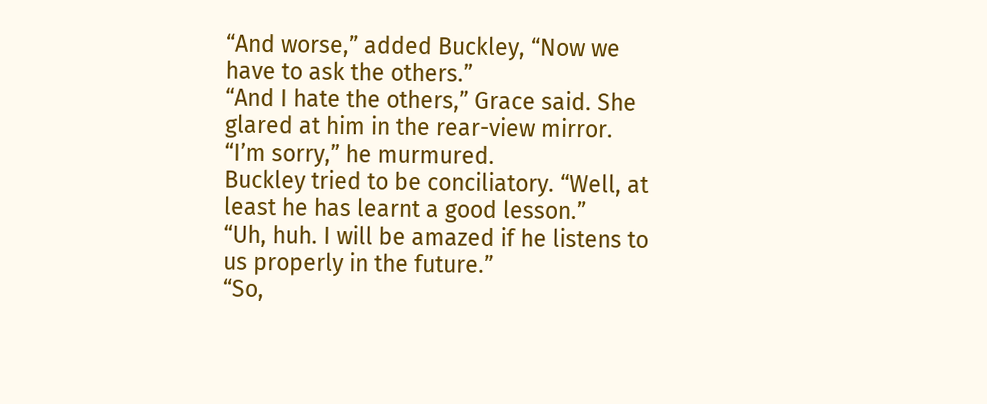“And worse,” added Buckley, “Now we have to ask the others.”
“And I hate the others,” Grace said. She glared at him in the rear-view mirror.
“I’m sorry,” he murmured.
Buckley tried to be conciliatory. “Well, at least he has learnt a good lesson.”
“Uh, huh. I will be amazed if he listens to us properly in the future.”
“So,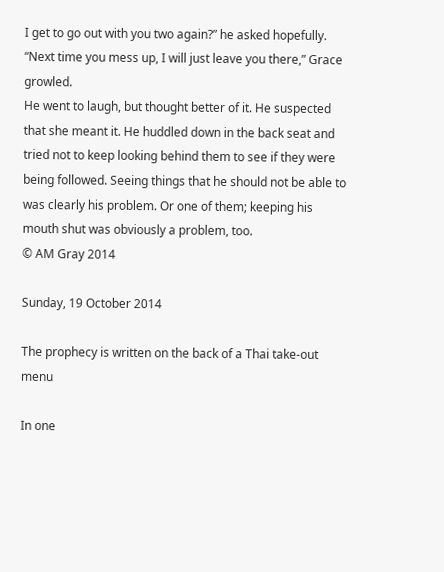I get to go out with you two again?” he asked hopefully.
“Next time you mess up, I will just leave you there,” Grace growled.
He went to laugh, but thought better of it. He suspected that she meant it. He huddled down in the back seat and tried not to keep looking behind them to see if they were being followed. Seeing things that he should not be able to was clearly his problem. Or one of them; keeping his mouth shut was obviously a problem, too.
© AM Gray 2014

Sunday, 19 October 2014

The prophecy is written on the back of a Thai take-out menu

In one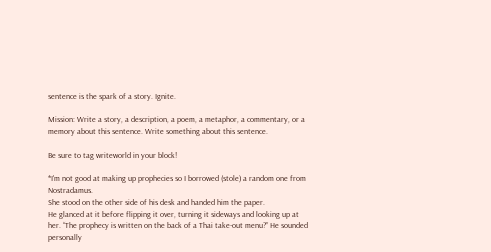sentence is the spark of a story. Ignite.

Mission: Write a story, a description, a poem, a metaphor, a commentary, or a memory about this sentence. Write something about this sentence.

Be sure to tag writeworld in your block!

*I'm not good at making up prophecies so I borrowed (stole) a random one from Nostradamus.
She stood on the other side of his desk and handed him the paper.
He glanced at it before flipping it over, turning it sideways and looking up at her. “The prophecy is written on the back of a Thai take-out menu?” He sounded personally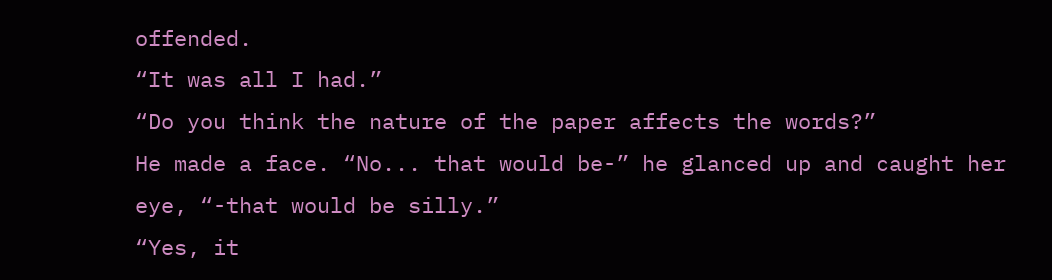offended.
“It was all I had.”
“Do you think the nature of the paper affects the words?”
He made a face. “No... that would be-” he glanced up and caught her eye, “-that would be silly.”
“Yes, it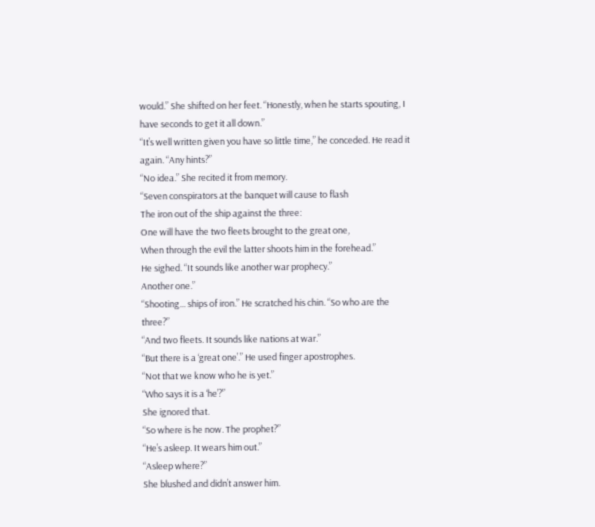would.” She shifted on her feet. “Honestly, when he starts spouting, I have seconds to get it all down.”
“It’s well written given you have so little time,” he conceded. He read it again. “Any hints?”
“No idea.” She recited it from memory.
“Seven conspirators at the banquet will cause to flash
The iron out of the ship against the three:
One will have the two fleets brought to the great one,
When through the evil the latter shoots him in the forehead.”
He sighed. “It sounds like another war prophecy.”
Another one.”
“Shooting... ships of iron.” He scratched his chin. “So who are the three?”
“And two fleets. It sounds like nations at war.”
“But there is a ‘great one’.” He used finger apostrophes.
“Not that we know who he is yet.”
“Who says it is a ‘he’?”
She ignored that.
“So where is he now. The prophet?”
“He’s asleep. It wears him out.”
“Asleep where?”
She blushed and didn’t answer him.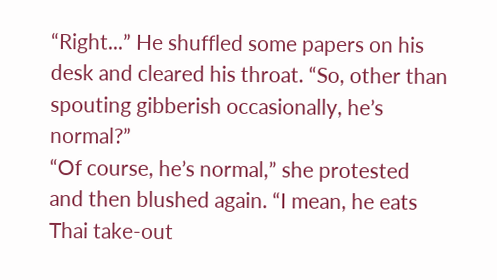“Right...” He shuffled some papers on his desk and cleared his throat. “So, other than spouting gibberish occasionally, he’s normal?”
“Of course, he’s normal,” she protested and then blushed again. “I mean, he eats Thai take-out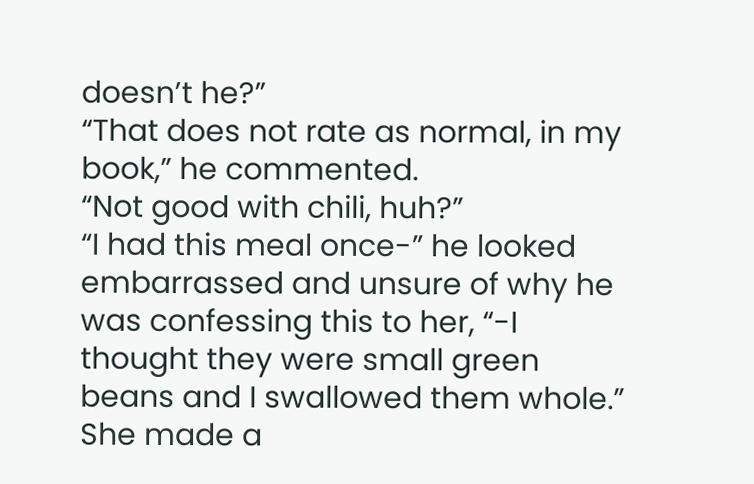doesn’t he?”
“That does not rate as normal, in my book,” he commented.
“Not good with chili, huh?”
“I had this meal once-” he looked embarrassed and unsure of why he was confessing this to her, “-I thought they were small green beans and I swallowed them whole.”
She made a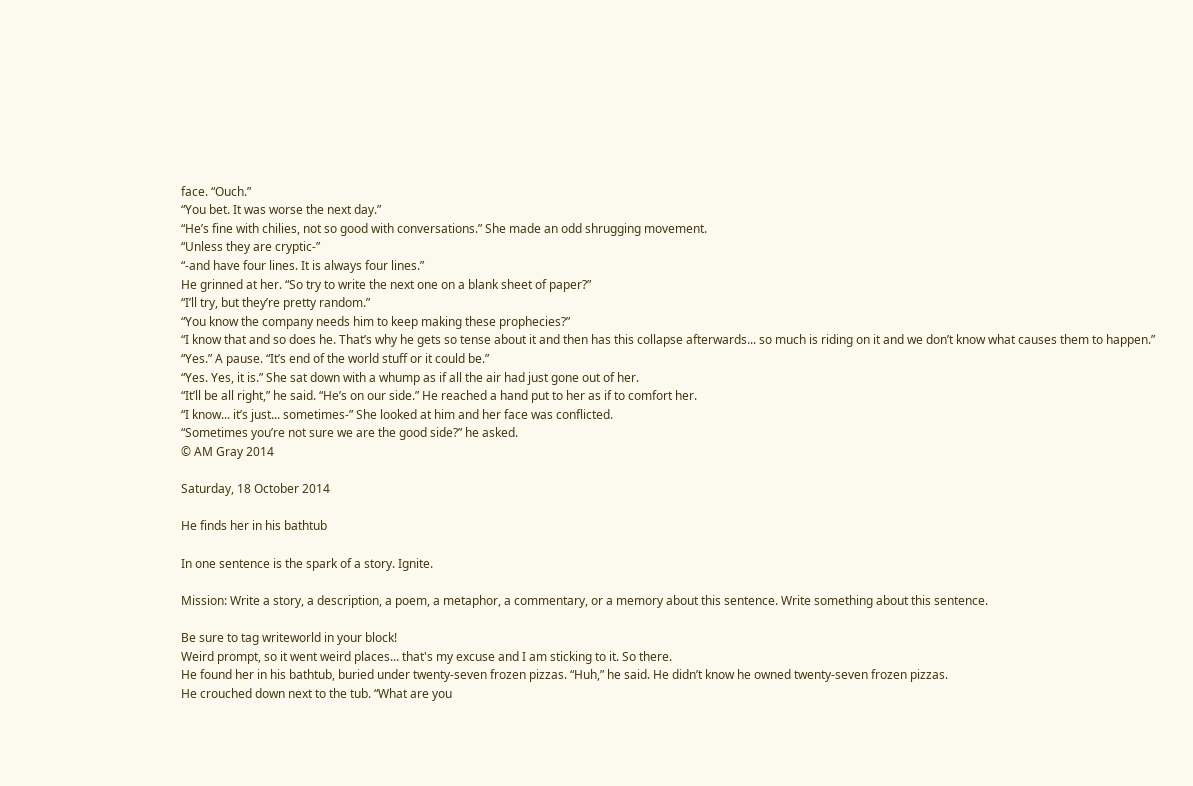face. “Ouch.”
“You bet. It was worse the next day.”
“He’s fine with chilies, not so good with conversations.” She made an odd shrugging movement.
“Unless they are cryptic-”
“-and have four lines. It is always four lines.”
He grinned at her. “So try to write the next one on a blank sheet of paper?”
“I’ll try, but they’re pretty random.”
“You know the company needs him to keep making these prophecies?”
“I know that and so does he. That’s why he gets so tense about it and then has this collapse afterwards... so much is riding on it and we don’t know what causes them to happen.”
“Yes.” A pause. “It’s end of the world stuff or it could be.”
“Yes. Yes, it is.” She sat down with a whump as if all the air had just gone out of her.
“It’ll be all right,” he said. “He’s on our side.” He reached a hand put to her as if to comfort her.
“I know... it’s just... sometimes-” She looked at him and her face was conflicted.
“Sometimes you’re not sure we are the good side?” he asked.
© AM Gray 2014

Saturday, 18 October 2014

He finds her in his bathtub

In one sentence is the spark of a story. Ignite.

Mission: Write a story, a description, a poem, a metaphor, a commentary, or a memory about this sentence. Write something about this sentence.

Be sure to tag writeworld in your block!
Weird prompt, so it went weird places... that's my excuse and I am sticking to it. So there.
He found her in his bathtub, buried under twenty-seven frozen pizzas. “Huh,” he said. He didn’t know he owned twenty-seven frozen pizzas.
He crouched down next to the tub. “What are you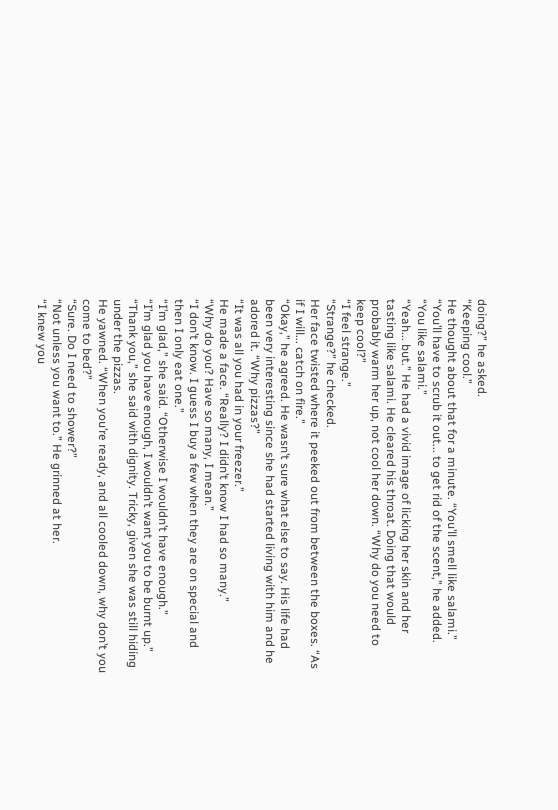doing?” he asked.
“Keeping cool.”
He thought about that for a minute. “You’ll smell like salami.”
“You’ll have to scrub it out... to get rid of the scent,” he added.
“You like salami.”
“Yeah... but.” He had a vivid image of licking her skin and her tasting like salami. He cleared his throat. Doing that would probably warm her up, not cool her down. “Why do you need to keep cool?”
“I feel strange.”
“Strange?” he checked.
Her face twisted where it peeked out from between the boxes. “As if I will... catch on fire.”
“Okay,” he agreed. He wasn’t sure what else to say. His life had been very interesting since she had started living with him and he adored it. “Why pizzas?”
“It was all you had in your freezer.”
He made a face. “Really? I didn’t know I had so many.”
“Why do you? Have so many, I mean.”
“I don’t know. I guess I buy a few when they are on special and then I only eat one.”
“I’m glad,” she said. “Otherwise I wouldn’t have enough.”
“I’m glad you have enough, I wouldn’t want you to be burnt up.”
“Thank you,” she said with dignity. Tricky, given she was still hiding under the pizzas.
He yawned. “When you’re ready, and all cooled down, why don’t you come to bed?”
“Sure. Do I need to shower?”
“Not unless you want to.” He grinned at her.
“I knew you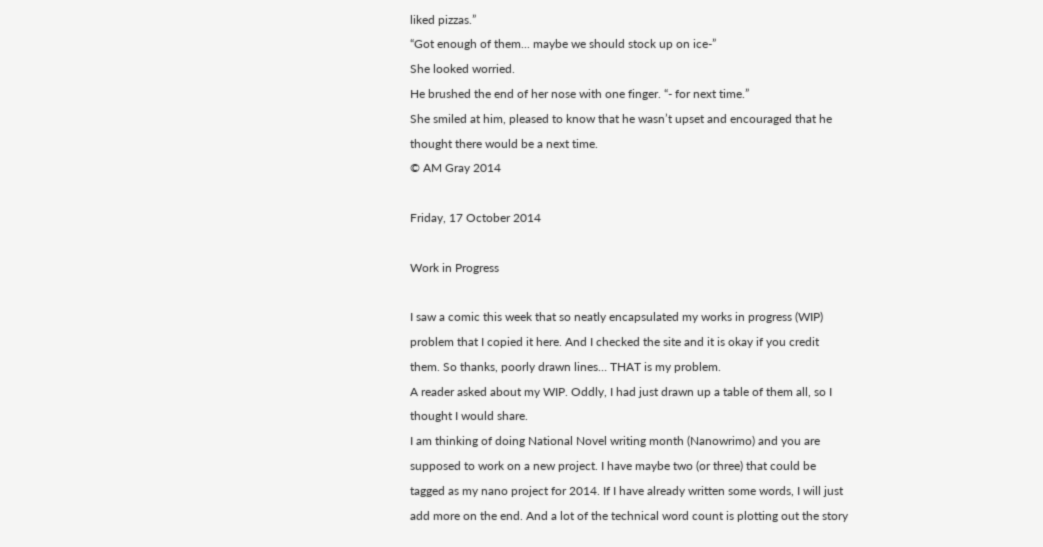liked pizzas.”
“Got enough of them... maybe we should stock up on ice-”
She looked worried.
He brushed the end of her nose with one finger. “- for next time.”
She smiled at him, pleased to know that he wasn’t upset and encouraged that he thought there would be a next time.
© AM Gray 2014

Friday, 17 October 2014

Work in Progress

I saw a comic this week that so neatly encapsulated my works in progress (WIP) problem that I copied it here. And I checked the site and it is okay if you credit them. So thanks, poorly drawn lines… THAT is my problem.
A reader asked about my WIP. Oddly, I had just drawn up a table of them all, so I thought I would share.
I am thinking of doing National Novel writing month (Nanowrimo) and you are supposed to work on a new project. I have maybe two (or three) that could be tagged as my nano project for 2014. If I have already written some words, I will just add more on the end. And a lot of the technical word count is plotting out the story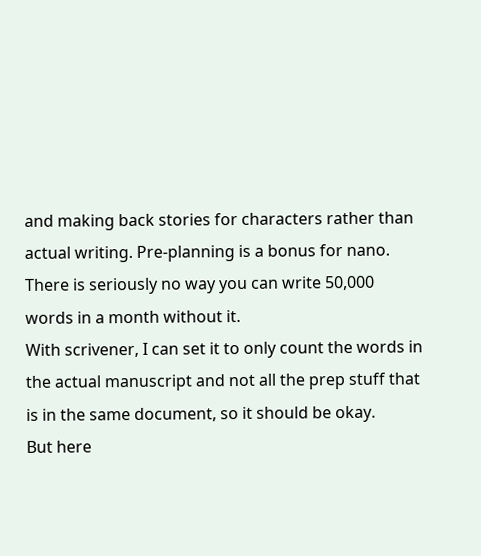and making back stories for characters rather than actual writing. Pre-planning is a bonus for nano. There is seriously no way you can write 50,000 words in a month without it.
With scrivener, I can set it to only count the words in the actual manuscript and not all the prep stuff that is in the same document, so it should be okay.
But here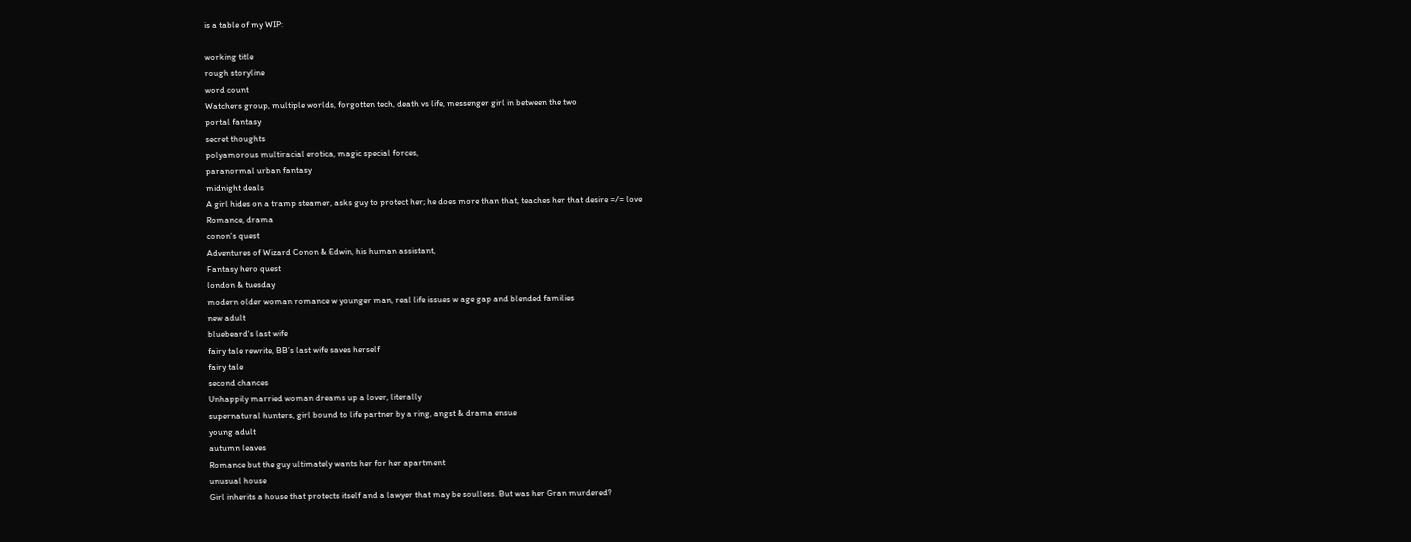is a table of my WIP:

working title
rough storyline
word count
Watchers group, multiple worlds, forgotten tech, death vs life, messenger girl in between the two
portal fantasy
secret thoughts
polyamorous multiracial erotica, magic special forces,
paranormal urban fantasy
midnight deals
A girl hides on a tramp steamer, asks guy to protect her; he does more than that, teaches her that desire =/= love
Romance, drama
conon's quest
Adventures of Wizard Conon & Edwin, his human assistant,
Fantasy hero quest
london & tuesday
modern older woman romance w younger man, real life issues w age gap and blended families
new adult
bluebeard's last wife
fairy tale rewrite, BB’s last wife saves herself
fairy tale
second chances
Unhappily married woman dreams up a lover, literally
supernatural hunters, girl bound to life partner by a ring, angst & drama ensue
young adult
autumn leaves
Romance but the guy ultimately wants her for her apartment
unusual house
Girl inherits a house that protects itself and a lawyer that may be soulless. But was her Gran murdered?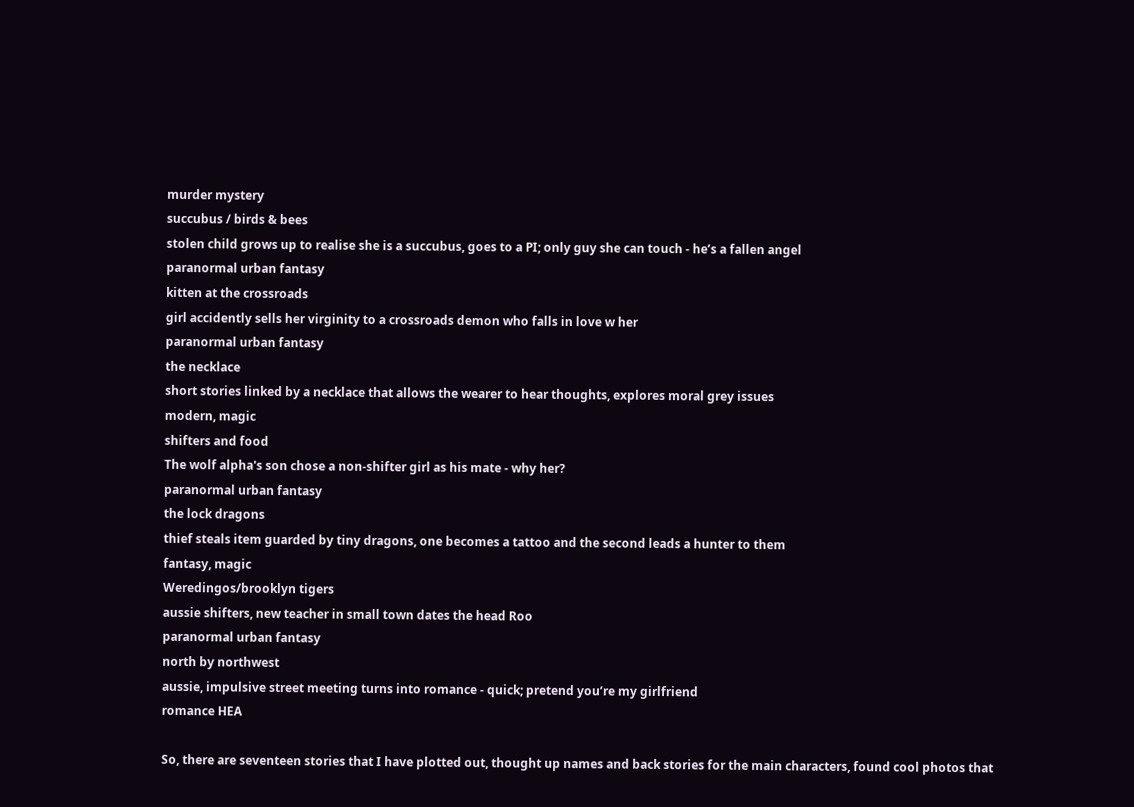murder mystery
succubus / birds & bees
stolen child grows up to realise she is a succubus, goes to a PI; only guy she can touch - he’s a fallen angel
paranormal urban fantasy
kitten at the crossroads
girl accidently sells her virginity to a crossroads demon who falls in love w her
paranormal urban fantasy
the necklace
short stories linked by a necklace that allows the wearer to hear thoughts, explores moral grey issues
modern, magic
shifters and food
The wolf alpha's son chose a non-shifter girl as his mate - why her?
paranormal urban fantasy
the lock dragons
thief steals item guarded by tiny dragons, one becomes a tattoo and the second leads a hunter to them
fantasy, magic
Weredingos/brooklyn tigers
aussie shifters, new teacher in small town dates the head Roo
paranormal urban fantasy
north by northwest
aussie, impulsive street meeting turns into romance - quick; pretend you’re my girlfriend
romance HEA

So, there are seventeen stories that I have plotted out, thought up names and back stories for the main characters, found cool photos that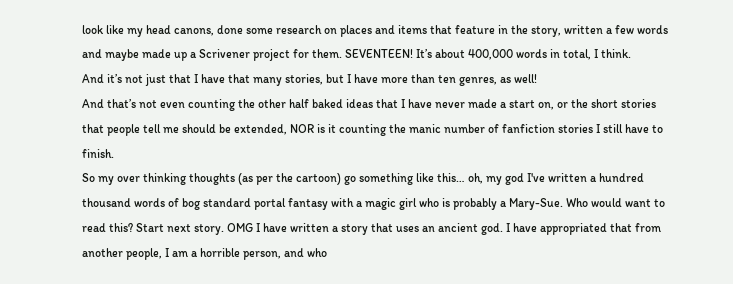look like my head canons, done some research on places and items that feature in the story, written a few words and maybe made up a Scrivener project for them. SEVENTEEN! It’s about 400,000 words in total, I think.
And it’s not just that I have that many stories, but I have more than ten genres, as well!
And that’s not even counting the other half baked ideas that I have never made a start on, or the short stories that people tell me should be extended, NOR is it counting the manic number of fanfiction stories I still have to finish.
So my over thinking thoughts (as per the cartoon) go something like this… oh, my god I've written a hundred thousand words of bog standard portal fantasy with a magic girl who is probably a Mary-Sue. Who would want to read this? Start next story. OMG I have written a story that uses an ancient god. I have appropriated that from another people, I am a horrible person, and who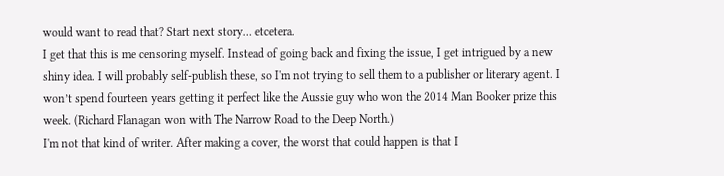would want to read that? Start next story… etcetera.
I get that this is me censoring myself. Instead of going back and fixing the issue, I get intrigued by a new shiny idea. I will probably self-publish these, so I'm not trying to sell them to a publisher or literary agent. I won’t spend fourteen years getting it perfect like the Aussie guy who won the 2014 Man Booker prize this week. (Richard Flanagan won with The Narrow Road to the Deep North.)
I'm not that kind of writer. After making a cover, the worst that could happen is that I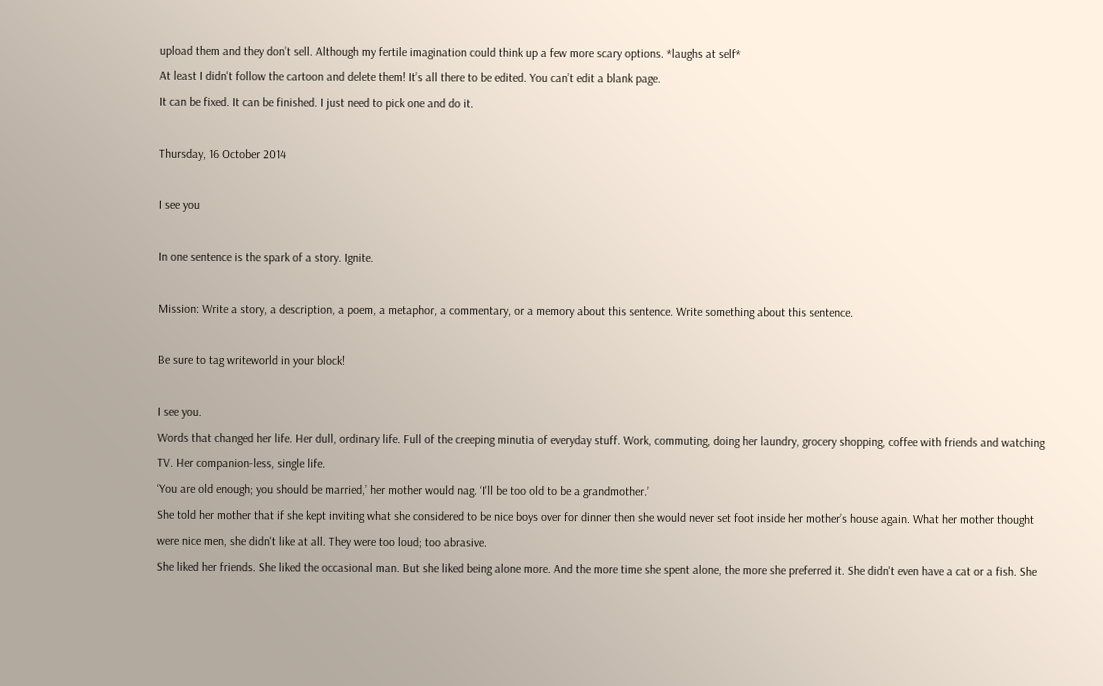upload them and they don’t sell. Although my fertile imagination could think up a few more scary options. *laughs at self*
At least I didn't follow the cartoon and delete them! It’s all there to be edited. You can’t edit a blank page.
It can be fixed. It can be finished. I just need to pick one and do it.

Thursday, 16 October 2014

I see you

In one sentence is the spark of a story. Ignite.

Mission: Write a story, a description, a poem, a metaphor, a commentary, or a memory about this sentence. Write something about this sentence.

Be sure to tag writeworld in your block!

I see you.
Words that changed her life. Her dull, ordinary life. Full of the creeping minutia of everyday stuff. Work, commuting, doing her laundry, grocery shopping, coffee with friends and watching TV. Her companion-less, single life.
‘You are old enough; you should be married,’ her mother would nag. ‘I'll be too old to be a grandmother.’
She told her mother that if she kept inviting what she considered to be nice boys over for dinner then she would never set foot inside her mother’s house again. What her mother thought were nice men, she didn't like at all. They were too loud; too abrasive.
She liked her friends. She liked the occasional man. But she liked being alone more. And the more time she spent alone, the more she preferred it. She didn't even have a cat or a fish. She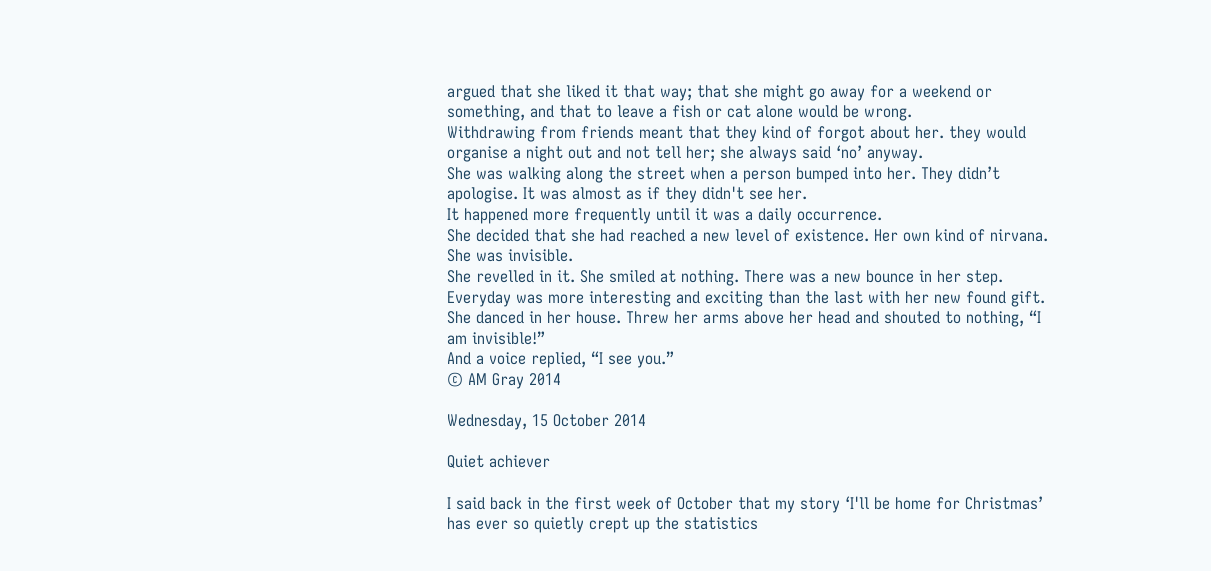argued that she liked it that way; that she might go away for a weekend or something, and that to leave a fish or cat alone would be wrong.
Withdrawing from friends meant that they kind of forgot about her. they would organise a night out and not tell her; she always said ‘no’ anyway.
She was walking along the street when a person bumped into her. They didn’t apologise. It was almost as if they didn't see her.
It happened more frequently until it was a daily occurrence.
She decided that she had reached a new level of existence. Her own kind of nirvana. She was invisible.
She revelled in it. She smiled at nothing. There was a new bounce in her step. Everyday was more interesting and exciting than the last with her new found gift.
She danced in her house. Threw her arms above her head and shouted to nothing, “I am invisible!”
And a voice replied, “I see you.”
© AM Gray 2014

Wednesday, 15 October 2014

Quiet achiever

I said back in the first week of October that my story ‘I'll be home for Christmas’ has ever so quietly crept up the statistics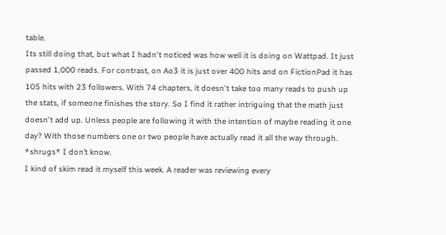table.
Its still doing that, but what I hadn't noticed was how well it is doing on Wattpad. It just passed 1,000 reads. For contrast, on Ao3 it is just over 400 hits and on FictionPad it has 105 hits with 23 followers. With 74 chapters, it doesn't take too many reads to push up the stats, if someone finishes the story. So I find it rather intriguing that the math just doesn't add up. Unless people are following it with the intention of maybe reading it one day? With those numbers one or two people have actually read it all the way through. *shrugs* I don’t know.
I kind of skim read it myself this week. A reader was reviewing every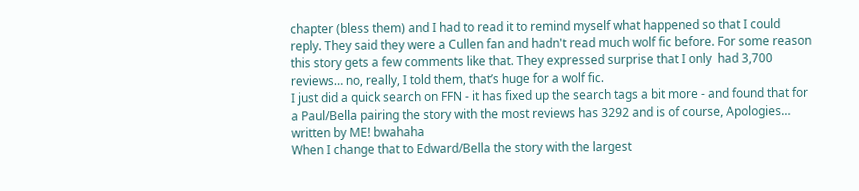chapter (bless them) and I had to read it to remind myself what happened so that I could reply. They said they were a Cullen fan and hadn't read much wolf fic before. For some reason this story gets a few comments like that. They expressed surprise that I only  had 3,700 reviews… no, really, I told them, that’s huge for a wolf fic.
I just did a quick search on FFN - it has fixed up the search tags a bit more - and found that for a Paul/Bella pairing the story with the most reviews has 3292 and is of course, Apologies… written by ME! bwahaha
When I change that to Edward/Bella the story with the largest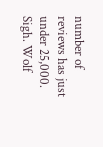number of reviews has just under 25,000.
Sigh. Wolf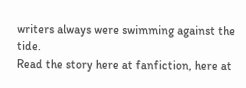writers always were swimming against the tide.
Read the story here at fanfiction, here at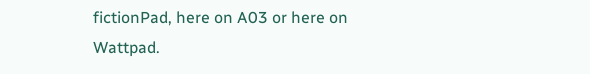fictionPad, here on A03 or here on Wattpad.